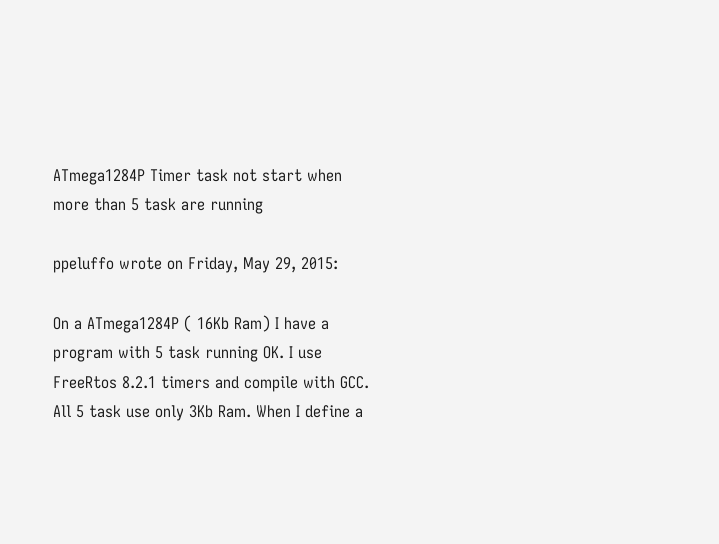ATmega1284P Timer task not start when more than 5 task are running

ppeluffo wrote on Friday, May 29, 2015:

On a ATmega1284P ( 16Kb Ram) I have a program with 5 task running OK. I use FreeRtos 8.2.1 timers and compile with GCC.
All 5 task use only 3Kb Ram. When I define a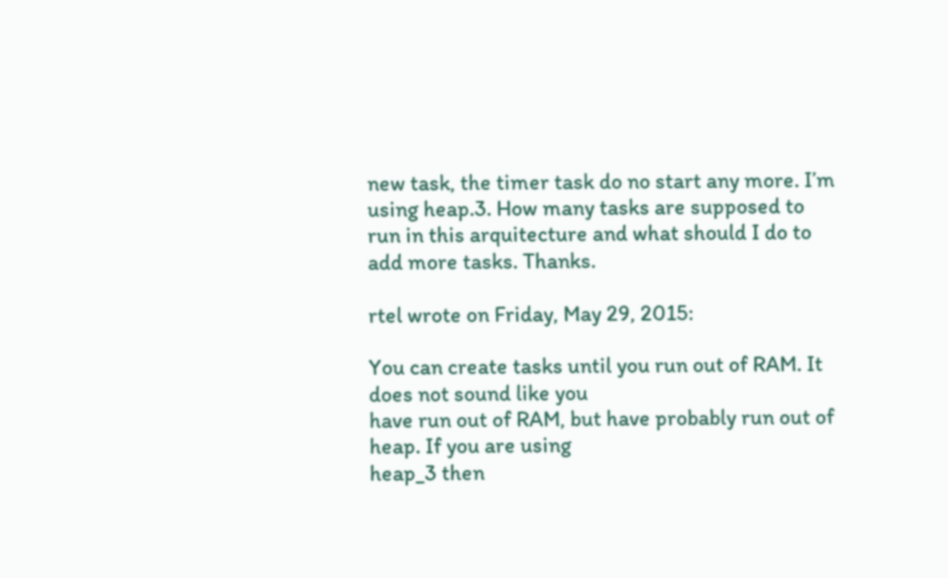new task, the timer task do no start any more. I’m using heap.3. How many tasks are supposed to run in this arquitecture and what should I do to add more tasks. Thanks.

rtel wrote on Friday, May 29, 2015:

You can create tasks until you run out of RAM. It does not sound like you
have run out of RAM, but have probably run out of heap. If you are using
heap_3 then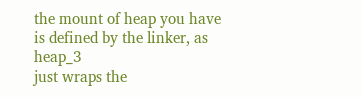the mount of heap you have is defined by the linker, as heap_3
just wraps the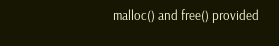malloc() and free() provided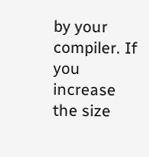by your compiler. If you
increase the size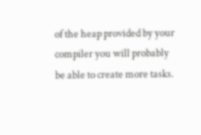of the heap provided by your compiler you will probably
be able to create more tasks.